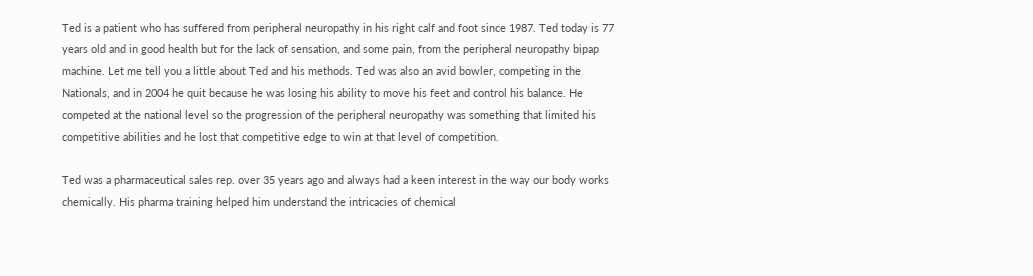Ted is a patient who has suffered from peripheral neuropathy in his right calf and foot since 1987. Ted today is 77 years old and in good health but for the lack of sensation, and some pain, from the peripheral neuropathy bipap machine. Let me tell you a little about Ted and his methods. Ted was also an avid bowler, competing in the Nationals, and in 2004 he quit because he was losing his ability to move his feet and control his balance. He competed at the national level so the progression of the peripheral neuropathy was something that limited his competitive abilities and he lost that competitive edge to win at that level of competition.

Ted was a pharmaceutical sales rep. over 35 years ago and always had a keen interest in the way our body works chemically. His pharma training helped him understand the intricacies of chemical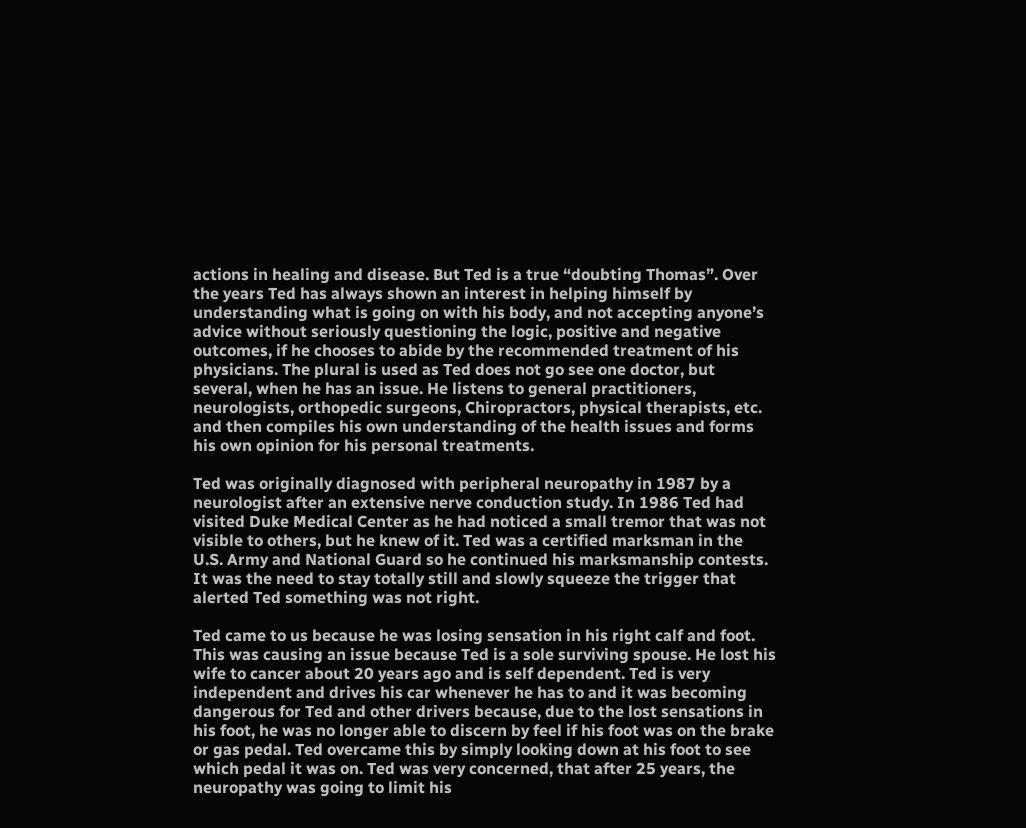actions in healing and disease. But Ted is a true “doubting Thomas”. Over the years Ted has always shown an interest in helping himself by understanding what is going on with his body, and not accepting anyone’s advice without seriously questioning the logic, positive and negative outcomes, if he chooses to abide by the recommended treatment of his physicians. The plural is used as Ted does not go see one doctor, but several, when he has an issue. He listens to general practitioners, neurologists, orthopedic surgeons, Chiropractors, physical therapists, etc. and then compiles his own understanding of the health issues and forms his own opinion for his personal treatments.

Ted was originally diagnosed with peripheral neuropathy in 1987 by a neurologist after an extensive nerve conduction study. In 1986 Ted had visited Duke Medical Center as he had noticed a small tremor that was not visible to others, but he knew of it. Ted was a certified marksman in the U.S. Army and National Guard so he continued his marksmanship contests. It was the need to stay totally still and slowly squeeze the trigger that alerted Ted something was not right.

Ted came to us because he was losing sensation in his right calf and foot. This was causing an issue because Ted is a sole surviving spouse. He lost his wife to cancer about 20 years ago and is self dependent. Ted is very independent and drives his car whenever he has to and it was becoming dangerous for Ted and other drivers because, due to the lost sensations in his foot, he was no longer able to discern by feel if his foot was on the brake or gas pedal. Ted overcame this by simply looking down at his foot to see which pedal it was on. Ted was very concerned, that after 25 years, the neuropathy was going to limit his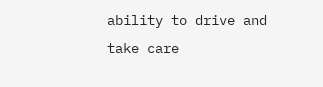ability to drive and take care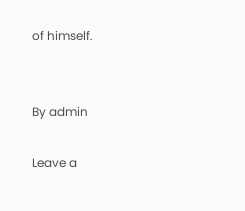of himself.


By admin

Leave a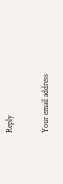Reply

Your email address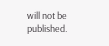will not be published.